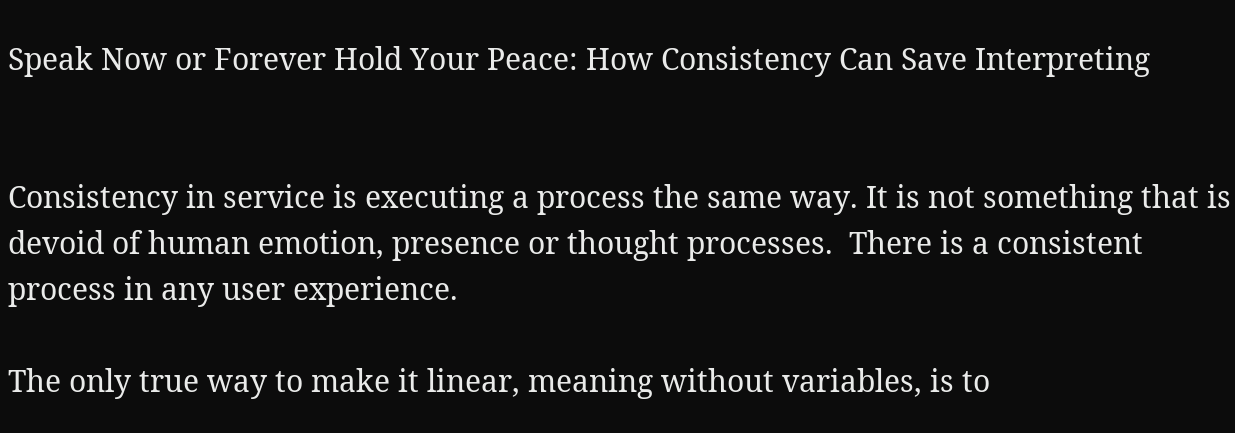Speak Now or Forever Hold Your Peace: How Consistency Can Save Interpreting


Consistency in service is executing a process the same way. It is not something that is devoid of human emotion, presence or thought processes.  There is a consistent process in any user experience.

The only true way to make it linear, meaning without variables, is to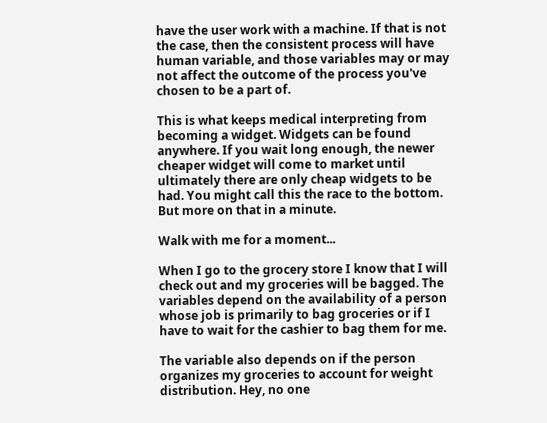have the user work with a machine. If that is not the case, then the consistent process will have human variable, and those variables may or may not affect the outcome of the process you've chosen to be a part of.

This is what keeps medical interpreting from becoming a widget. Widgets can be found anywhere. If you wait long enough, the newer cheaper widget will come to market until ultimately there are only cheap widgets to be had. You might call this the race to the bottom. But more on that in a minute.

Walk with me for a moment...

When I go to the grocery store I know that I will check out and my groceries will be bagged. The variables depend on the availability of a person whose job is primarily to bag groceries or if I have to wait for the cashier to bag them for me.

The variable also depends on if the person organizes my groceries to account for weight distribution. Hey, no one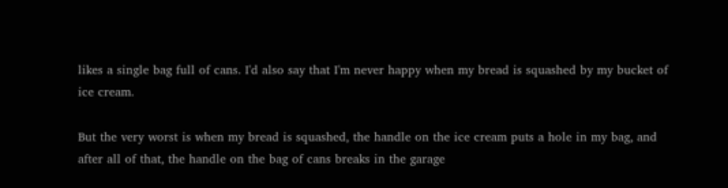likes a single bag full of cans. I'd also say that I'm never happy when my bread is squashed by my bucket of ice cream.

But the very worst is when my bread is squashed, the handle on the ice cream puts a hole in my bag, and after all of that, the handle on the bag of cans breaks in the garage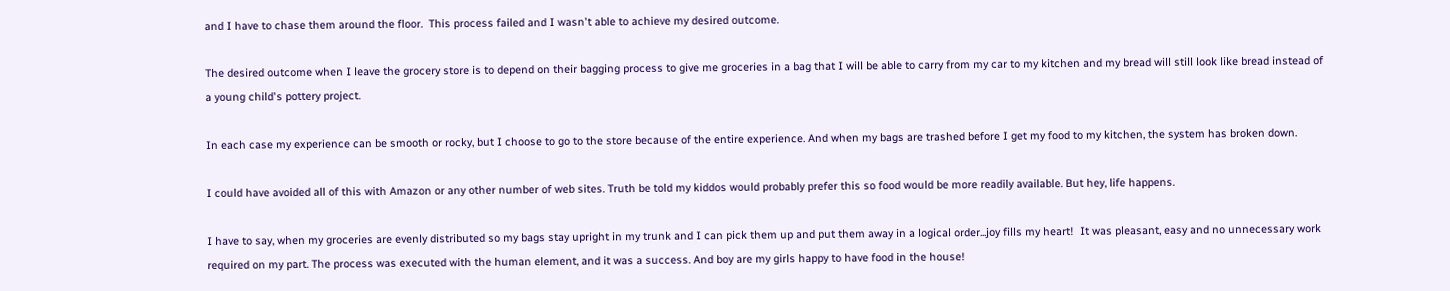and I have to chase them around the floor.  This process failed and I wasn't able to achieve my desired outcome.

The desired outcome when I leave the grocery store is to depend on their bagging process to give me groceries in a bag that I will be able to carry from my car to my kitchen and my bread will still look like bread instead of a young child's pottery project.

In each case my experience can be smooth or rocky, but I choose to go to the store because of the entire experience. And when my bags are trashed before I get my food to my kitchen, the system has broken down.

I could have avoided all of this with Amazon or any other number of web sites. Truth be told my kiddos would probably prefer this so food would be more readily available. But hey, life happens.

I have to say, when my groceries are evenly distributed so my bags stay upright in my trunk and I can pick them up and put them away in a logical order...joy fills my heart!  It was pleasant, easy and no unnecessary work required on my part. The process was executed with the human element, and it was a success. And boy are my girls happy to have food in the house!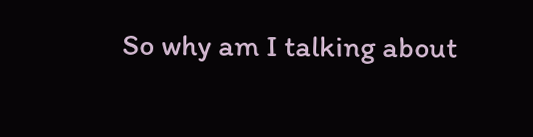So why am I talking about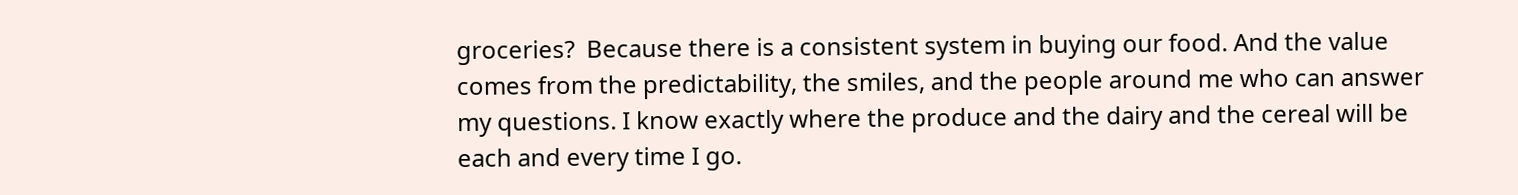groceries?  Because there is a consistent system in buying our food. And the value comes from the predictability, the smiles, and the people around me who can answer my questions. I know exactly where the produce and the dairy and the cereal will be each and every time I go.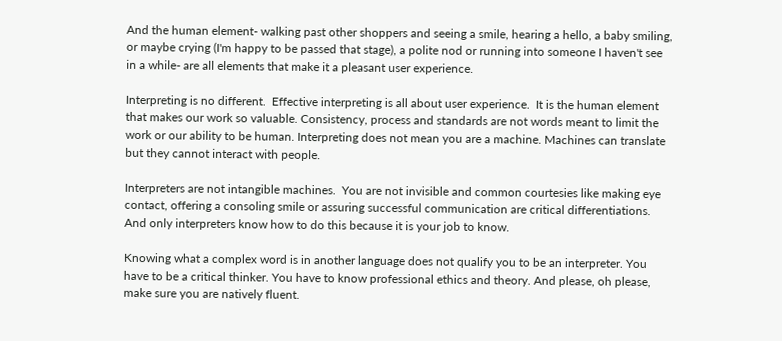And the human element- walking past other shoppers and seeing a smile, hearing a hello, a baby smiling, or maybe crying (I'm happy to be passed that stage), a polite nod or running into someone I haven't see in a while- are all elements that make it a pleasant user experience.

Interpreting is no different.  Effective interpreting is all about user experience.  It is the human element that makes our work so valuable. Consistency, process and standards are not words meant to limit the work or our ability to be human. Interpreting does not mean you are a machine. Machines can translate but they cannot interact with people.

Interpreters are not intangible machines.  You are not invisible and common courtesies like making eye contact, offering a consoling smile or assuring successful communication are critical differentiations.  And only interpreters know how to do this because it is your job to know.

Knowing what a complex word is in another language does not qualify you to be an interpreter. You have to be a critical thinker. You have to know professional ethics and theory. And please, oh please, make sure you are natively fluent.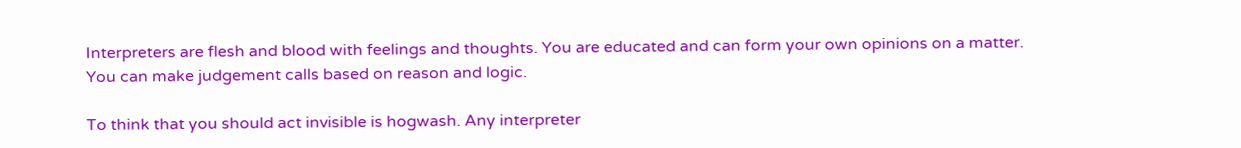Interpreters are flesh and blood with feelings and thoughts. You are educated and can form your own opinions on a matter. You can make judgement calls based on reason and logic.

To think that you should act invisible is hogwash. Any interpreter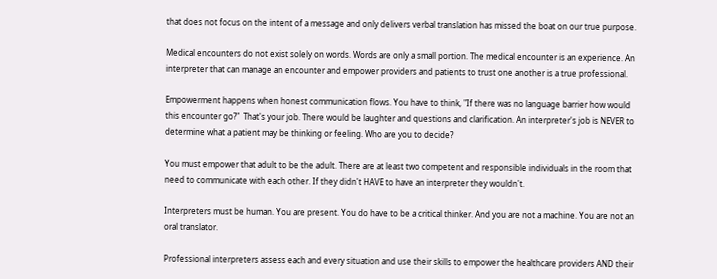that does not focus on the intent of a message and only delivers verbal translation has missed the boat on our true purpose.

Medical encounters do not exist solely on words. Words are only a small portion. The medical encounter is an experience. An interpreter that can manage an encounter and empower providers and patients to trust one another is a true professional.

Empowerment happens when honest communication flows. You have to think, "If there was no language barrier how would this encounter go?"  That's your job. There would be laughter and questions and clarification. An interpreter's job is NEVER to determine what a patient may be thinking or feeling. Who are you to decide?

You must empower that adult to be the adult. There are at least two competent and responsible individuals in the room that need to communicate with each other. If they didn't HAVE to have an interpreter they wouldn't.

Interpreters must be human. You are present. You do have to be a critical thinker. And you are not a machine. You are not an oral translator.

Professional interpreters assess each and every situation and use their skills to empower the healthcare providers AND their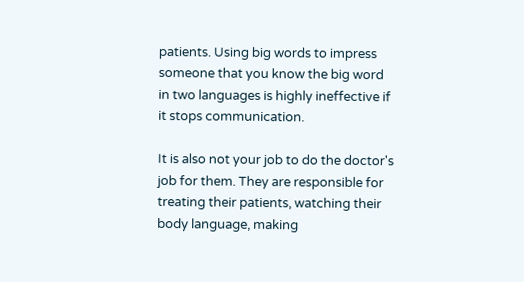patients. Using big words to impress someone that you know the big word in two languages is highly ineffective if it stops communication.

It is also not your job to do the doctor's job for them. They are responsible for treating their patients, watching their body language, making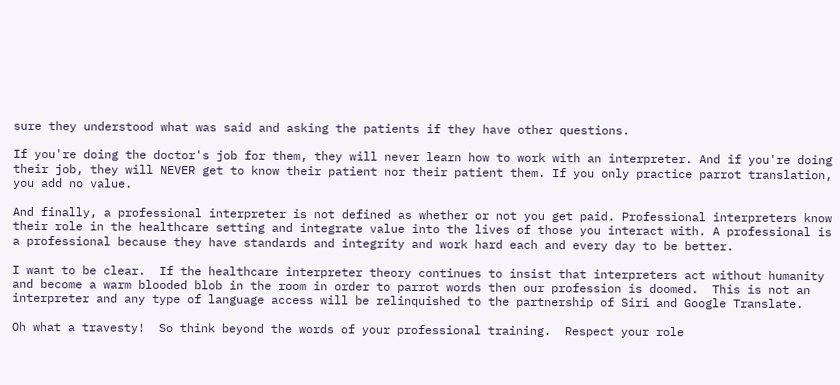sure they understood what was said and asking the patients if they have other questions.

If you're doing the doctor's job for them, they will never learn how to work with an interpreter. And if you're doing their job, they will NEVER get to know their patient nor their patient them. If you only practice parrot translation, you add no value.

And finally, a professional interpreter is not defined as whether or not you get paid. Professional interpreters know their role in the healthcare setting and integrate value into the lives of those you interact with. A professional is a professional because they have standards and integrity and work hard each and every day to be better.

I want to be clear.  If the healthcare interpreter theory continues to insist that interpreters act without humanity and become a warm blooded blob in the room in order to parrot words then our profession is doomed.  This is not an interpreter and any type of language access will be relinquished to the partnership of Siri and Google Translate.

Oh what a travesty!  So think beyond the words of your professional training.  Respect your role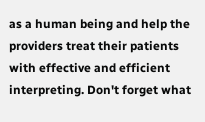as a human being and help the providers treat their patients with effective and efficient interpreting. Don't forget what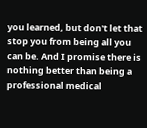you learned, but don't let that stop you from being all you can be. And I promise there is nothing better than being a professional medical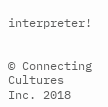interpreter!


© Connecting Cultures Inc. 2018